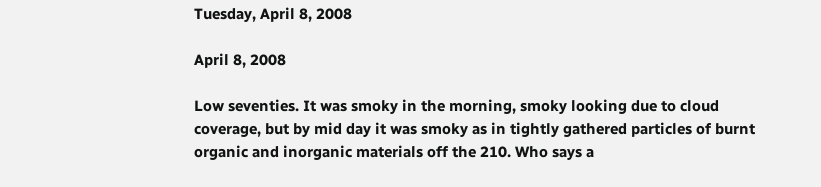Tuesday, April 8, 2008

April 8, 2008

Low seventies. It was smoky in the morning, smoky looking due to cloud coverage, but by mid day it was smoky as in tightly gathered particles of burnt organic and inorganic materials off the 210. Who says a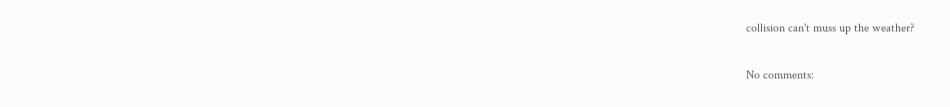collision can't muss up the weather?

No comments: